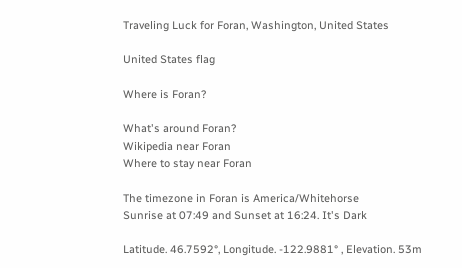Traveling Luck for Foran, Washington, United States

United States flag

Where is Foran?

What's around Foran?
Wikipedia near Foran
Where to stay near Foran

The timezone in Foran is America/Whitehorse
Sunrise at 07:49 and Sunset at 16:24. It's Dark

Latitude. 46.7592°, Longitude. -122.9881° , Elevation. 53m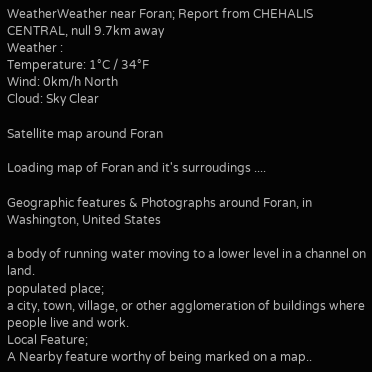WeatherWeather near Foran; Report from CHEHALIS CENTRAL, null 9.7km away
Weather :
Temperature: 1°C / 34°F
Wind: 0km/h North
Cloud: Sky Clear

Satellite map around Foran

Loading map of Foran and it's surroudings ....

Geographic features & Photographs around Foran, in Washington, United States

a body of running water moving to a lower level in a channel on land.
populated place;
a city, town, village, or other agglomeration of buildings where people live and work.
Local Feature;
A Nearby feature worthy of being marked on a map..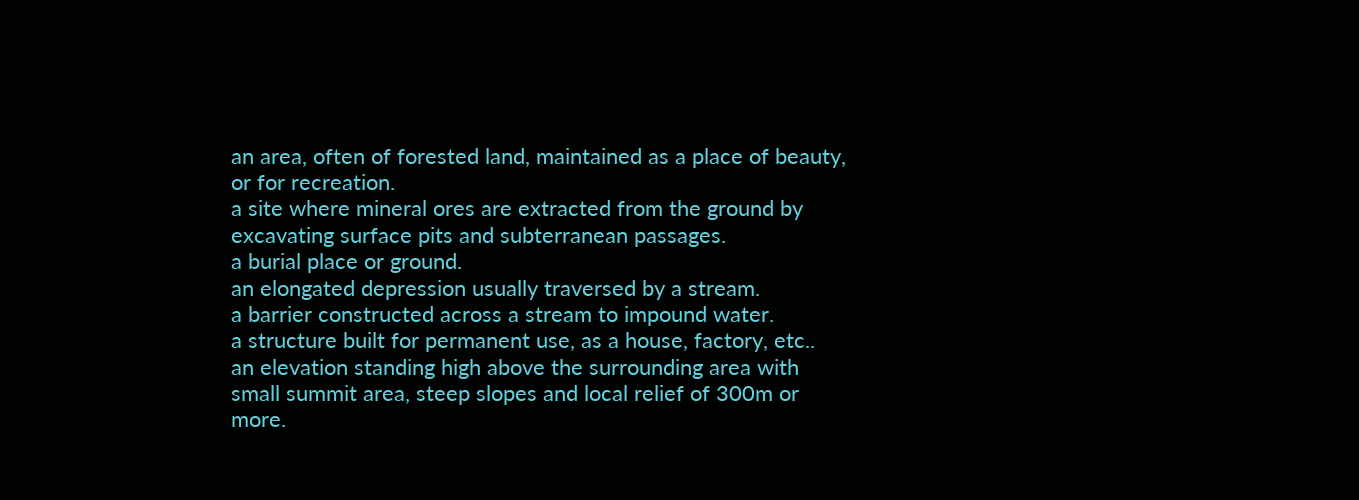an area, often of forested land, maintained as a place of beauty, or for recreation.
a site where mineral ores are extracted from the ground by excavating surface pits and subterranean passages.
a burial place or ground.
an elongated depression usually traversed by a stream.
a barrier constructed across a stream to impound water.
a structure built for permanent use, as a house, factory, etc..
an elevation standing high above the surrounding area with small summit area, steep slopes and local relief of 300m or more.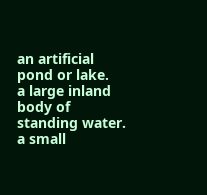an artificial pond or lake.
a large inland body of standing water.
a small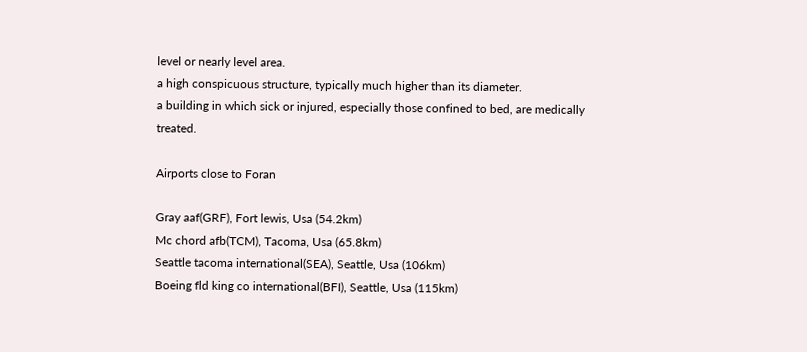level or nearly level area.
a high conspicuous structure, typically much higher than its diameter.
a building in which sick or injured, especially those confined to bed, are medically treated.

Airports close to Foran

Gray aaf(GRF), Fort lewis, Usa (54.2km)
Mc chord afb(TCM), Tacoma, Usa (65.8km)
Seattle tacoma international(SEA), Seattle, Usa (106km)
Boeing fld king co international(BFI), Seattle, Usa (115km)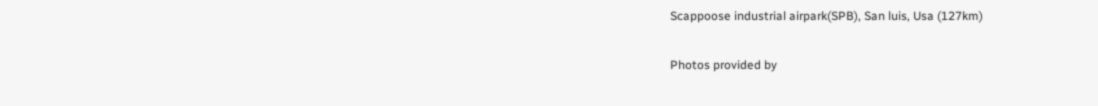Scappoose industrial airpark(SPB), San luis, Usa (127km)

Photos provided by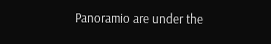Panoramio are under the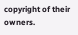copyright of their owners.